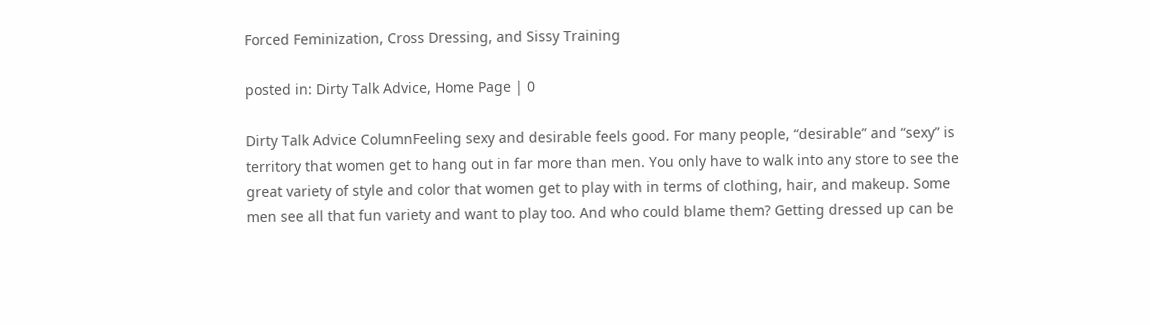Forced Feminization, Cross Dressing, and Sissy Training

posted in: Dirty Talk Advice, Home Page | 0

Dirty Talk Advice ColumnFeeling sexy and desirable feels good. For many people, “desirable” and “sexy” is territory that women get to hang out in far more than men. You only have to walk into any store to see the great variety of style and color that women get to play with in terms of clothing, hair, and makeup. Some men see all that fun variety and want to play too. And who could blame them? Getting dressed up can be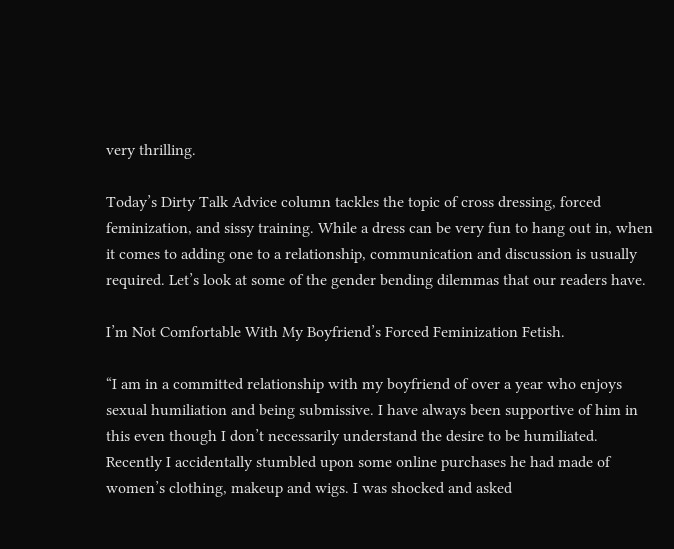very thrilling.

Today’s Dirty Talk Advice column tackles the topic of cross dressing, forced feminization, and sissy training. While a dress can be very fun to hang out in, when it comes to adding one to a relationship, communication and discussion is usually required. Let’s look at some of the gender bending dilemmas that our readers have.

I’m Not Comfortable With My Boyfriend’s Forced Feminization Fetish.

“I am in a committed relationship with my boyfriend of over a year who enjoys sexual humiliation and being submissive. I have always been supportive of him in this even though I don’t necessarily understand the desire to be humiliated. Recently I accidentally stumbled upon some online purchases he had made of women’s clothing, makeup and wigs. I was shocked and asked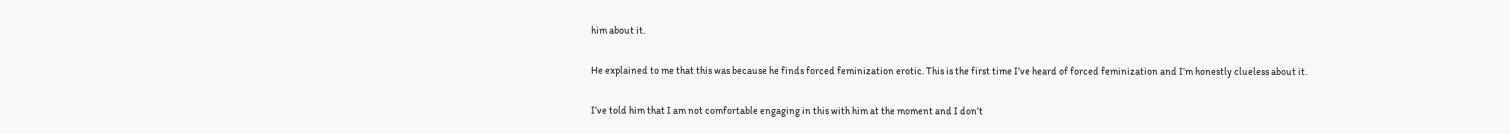him about it.

He explained to me that this was because he finds forced feminization erotic. This is the first time I’ve heard of forced feminization and I’m honestly clueless about it.

I’ve told him that I am not comfortable engaging in this with him at the moment and I don’t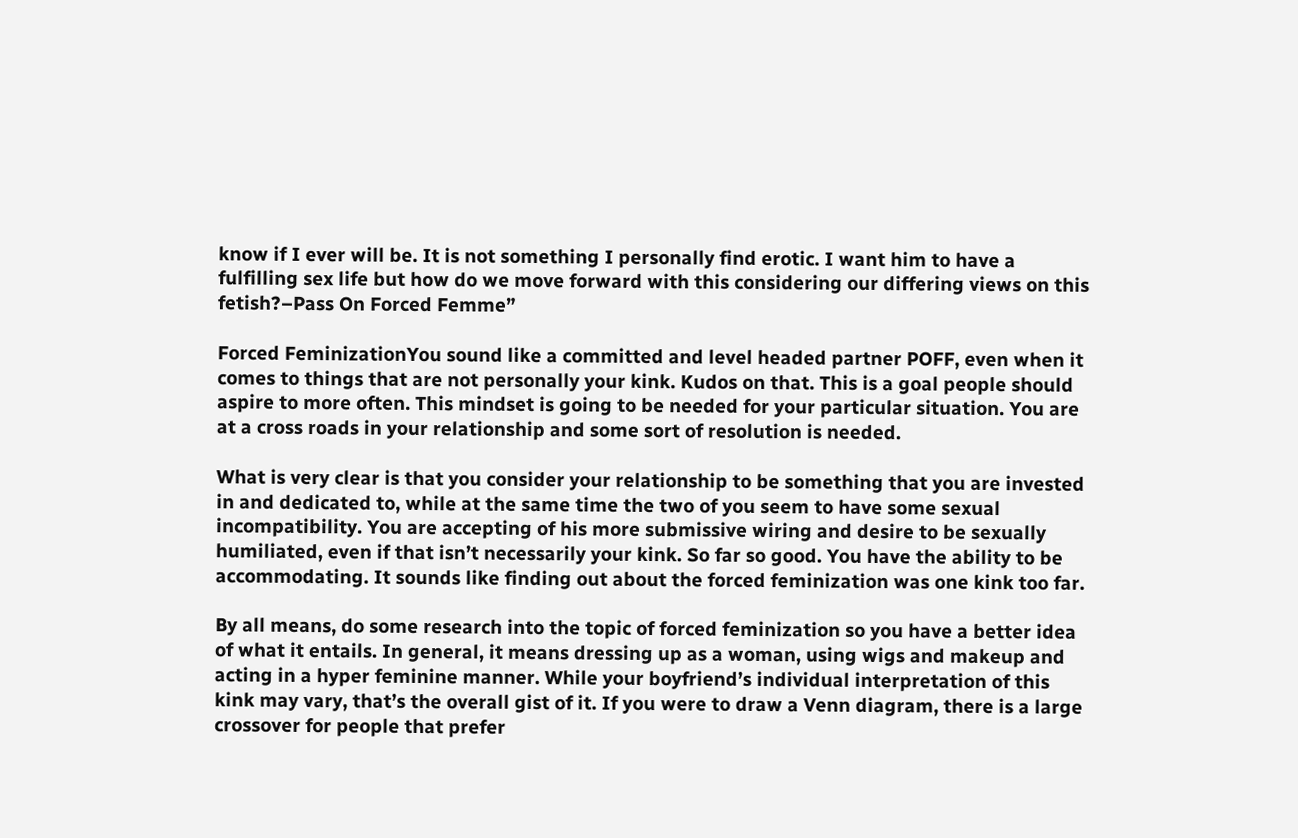know if I ever will be. It is not something I personally find erotic. I want him to have a fulfilling sex life but how do we move forward with this considering our differing views on this fetish?–Pass On Forced Femme”

Forced FeminizationYou sound like a committed and level headed partner POFF, even when it comes to things that are not personally your kink. Kudos on that. This is a goal people should aspire to more often. This mindset is going to be needed for your particular situation. You are at a cross roads in your relationship and some sort of resolution is needed.

What is very clear is that you consider your relationship to be something that you are invested in and dedicated to, while at the same time the two of you seem to have some sexual incompatibility. You are accepting of his more submissive wiring and desire to be sexually humiliated, even if that isn’t necessarily your kink. So far so good. You have the ability to be accommodating. It sounds like finding out about the forced feminization was one kink too far.

By all means, do some research into the topic of forced feminization so you have a better idea of what it entails. In general, it means dressing up as a woman, using wigs and makeup and acting in a hyper feminine manner. While your boyfriend’s individual interpretation of this kink may vary, that’s the overall gist of it. If you were to draw a Venn diagram, there is a large crossover for people that prefer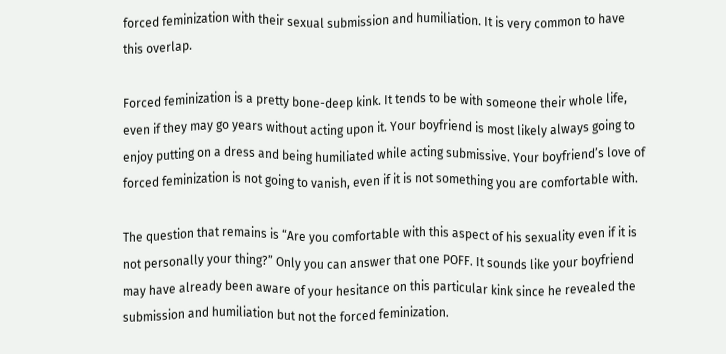forced feminization with their sexual submission and humiliation. It is very common to have this overlap.

Forced feminization is a pretty bone-deep kink. It tends to be with someone their whole life, even if they may go years without acting upon it. Your boyfriend is most likely always going to enjoy putting on a dress and being humiliated while acting submissive. Your boyfriend’s love of forced feminization is not going to vanish, even if it is not something you are comfortable with.

The question that remains is “Are you comfortable with this aspect of his sexuality even if it is not personally your thing?” Only you can answer that one POFF. It sounds like your boyfriend may have already been aware of your hesitance on this particular kink since he revealed the submission and humiliation but not the forced feminization.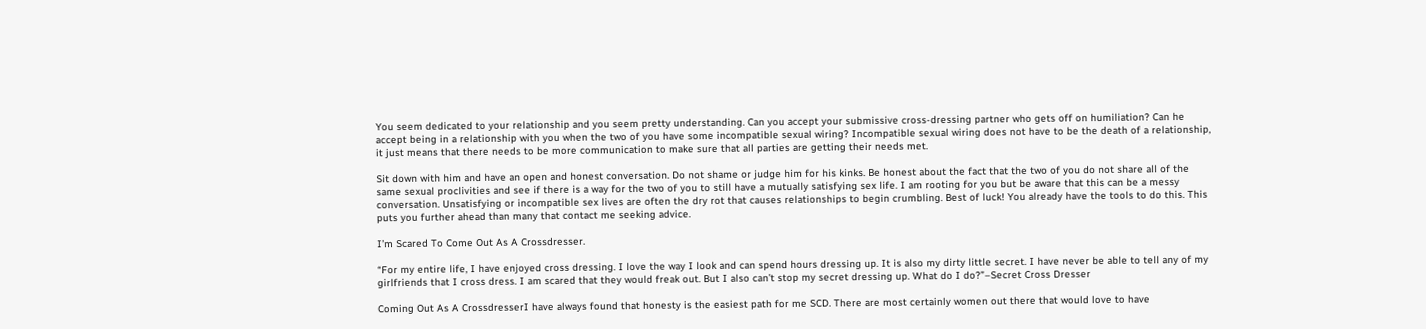You seem dedicated to your relationship and you seem pretty understanding. Can you accept your submissive cross-dressing partner who gets off on humiliation? Can he accept being in a relationship with you when the two of you have some incompatible sexual wiring? Incompatible sexual wiring does not have to be the death of a relationship, it just means that there needs to be more communication to make sure that all parties are getting their needs met.

Sit down with him and have an open and honest conversation. Do not shame or judge him for his kinks. Be honest about the fact that the two of you do not share all of the same sexual proclivities and see if there is a way for the two of you to still have a mutually satisfying sex life. I am rooting for you but be aware that this can be a messy conversation. Unsatisfying or incompatible sex lives are often the dry rot that causes relationships to begin crumbling. Best of luck! You already have the tools to do this. This puts you further ahead than many that contact me seeking advice.

I’m Scared To Come Out As A Crossdresser.

“For my entire life, I have enjoyed cross dressing. I love the way I look and can spend hours dressing up. It is also my dirty little secret. I have never be able to tell any of my girlfriends that I cross dress. I am scared that they would freak out. But I also can’t stop my secret dressing up. What do I do?”–Secret Cross Dresser

Coming Out As A CrossdresserI have always found that honesty is the easiest path for me SCD. There are most certainly women out there that would love to have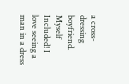a cross-dressing boyfriend. Myself Included! I love seeing a man in a dress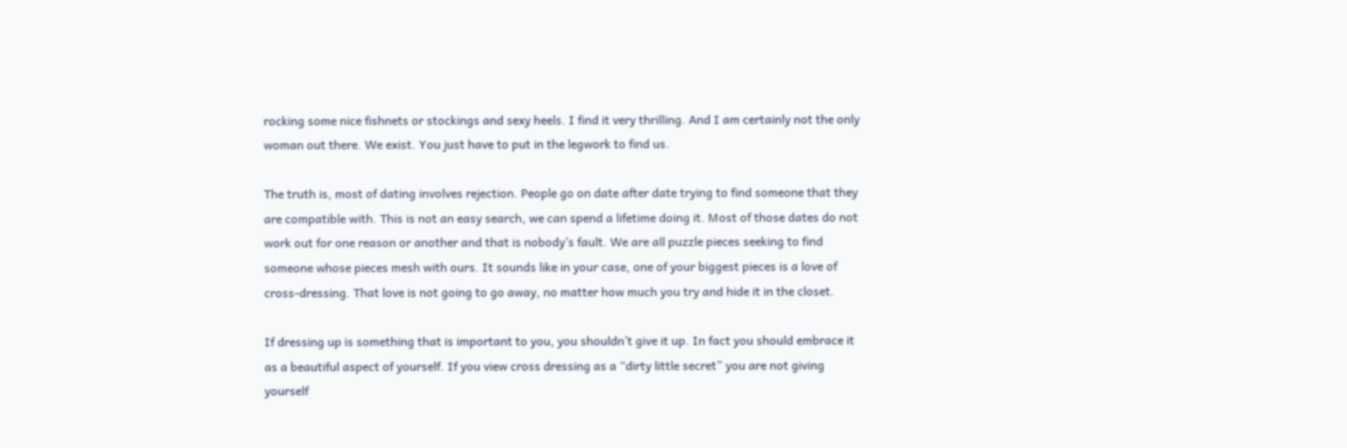rocking some nice fishnets or stockings and sexy heels. I find it very thrilling. And I am certainly not the only woman out there. We exist. You just have to put in the legwork to find us.

The truth is, most of dating involves rejection. People go on date after date trying to find someone that they are compatible with. This is not an easy search, we can spend a lifetime doing it. Most of those dates do not work out for one reason or another and that is nobody’s fault. We are all puzzle pieces seeking to find someone whose pieces mesh with ours. It sounds like in your case, one of your biggest pieces is a love of cross-dressing. That love is not going to go away, no matter how much you try and hide it in the closet.

If dressing up is something that is important to you, you shouldn’t give it up. In fact you should embrace it as a beautiful aspect of yourself. If you view cross dressing as a “dirty little secret” you are not giving yourself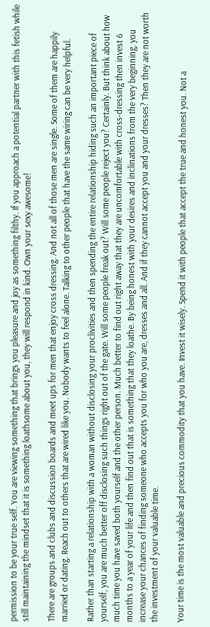permission to be your true self. You are viewing something that brings you pleasure and joy as something filthy. If you approach a potential partner with this fetish while still maintaining the mindset that it is something loathsome about you, they will respond in kind. Own your sexy awesome!

There are groups and clubs and discussion boards and meet ups for men that enjoy cross dressing. And not all of those men are single. Some of them are happily married or dating. Reach out to others that are wired like you. Nobody wants to feel alone. Talking to other people that have the same wiring can be very helpful.

Rather than starting a relationship with a woman without disclosing your proclivities and then spending the entire relationship hiding such an important piece of yourself, you are much better off disclosing such things right out of the gate. Will some people freak out? Will some people reject you? Certainly. But think about how much time you have saved both yourself and the other person. Much better to find out right away that they are uncomfortable with cross-dressing then invest 6 months to a year of your life and then find out that is something that they loathe. By being honest with your desires and inclinations from the very beginning, you increase your chances of finding someone who accepts you for who you are, dresses and all. And if they cannot accept you and your dresses? Then they are not worth the investment of your valuable time.

Your time is the most valuable and precious commodity that you have. Invest it wisely. Spend it with people that accept the true and honest you. Not a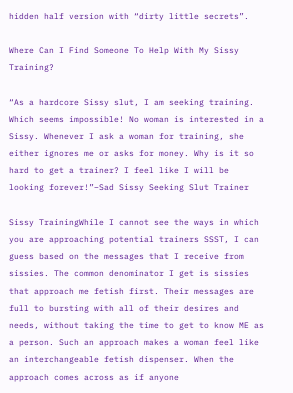hidden half version with “dirty little secrets”.

Where Can I Find Someone To Help With My Sissy Training?

“As a hardcore Sissy slut, I am seeking training. Which seems impossible! No woman is interested in a Sissy. Whenever I ask a woman for training, she either ignores me or asks for money. Why is it so hard to get a trainer? I feel like I will be looking forever!”–Sad Sissy Seeking Slut Trainer

Sissy TrainingWhile I cannot see the ways in which you are approaching potential trainers SSST, I can guess based on the messages that I receive from sissies. The common denominator I get is sissies that approach me fetish first. Their messages are full to bursting with all of their desires and needs, without taking the time to get to know ME as a person. Such an approach makes a woman feel like an interchangeable fetish dispenser. When the approach comes across as if anyone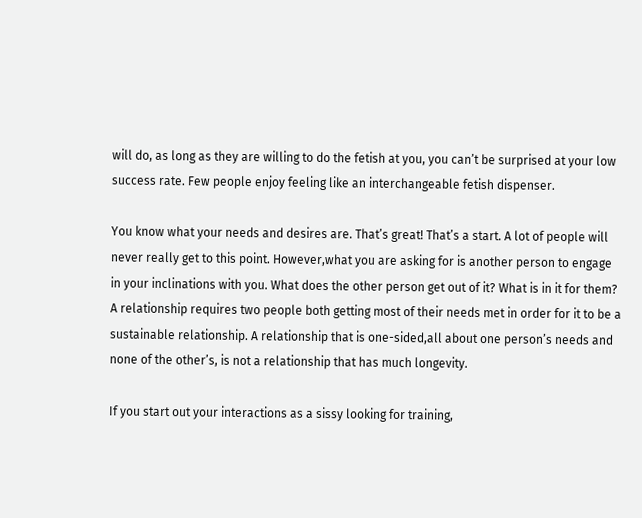will do, as long as they are willing to do the fetish at you, you can’t be surprised at your low success rate. Few people enjoy feeling like an interchangeable fetish dispenser.

You know what your needs and desires are. That’s great! That’s a start. A lot of people will never really get to this point. However,what you are asking for is another person to engage in your inclinations with you. What does the other person get out of it? What is in it for them? A relationship requires two people both getting most of their needs met in order for it to be a sustainable relationship. A relationship that is one-sided,all about one person’s needs and none of the other’s, is not a relationship that has much longevity.

If you start out your interactions as a sissy looking for training,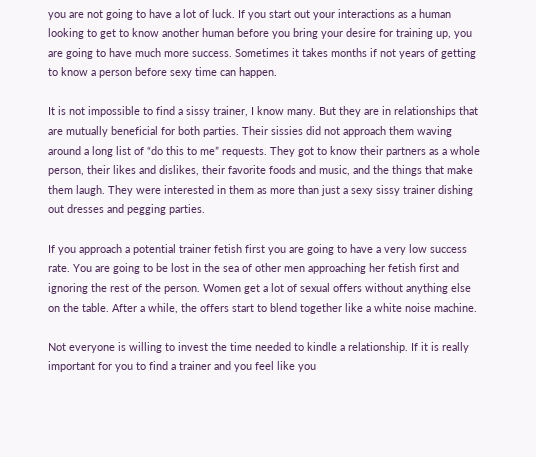you are not going to have a lot of luck. If you start out your interactions as a human looking to get to know another human before you bring your desire for training up, you are going to have much more success. Sometimes it takes months if not years of getting to know a person before sexy time can happen.

It is not impossible to find a sissy trainer, I know many. But they are in relationships that are mutually beneficial for both parties. Their sissies did not approach them waving around a long list of “do this to me” requests. They got to know their partners as a whole person, their likes and dislikes, their favorite foods and music, and the things that make them laugh. They were interested in them as more than just a sexy sissy trainer dishing out dresses and pegging parties.

If you approach a potential trainer fetish first you are going to have a very low success rate. You are going to be lost in the sea of other men approaching her fetish first and ignoring the rest of the person. Women get a lot of sexual offers without anything else on the table. After a while, the offers start to blend together like a white noise machine.

Not everyone is willing to invest the time needed to kindle a relationship. If it is really important for you to find a trainer and you feel like you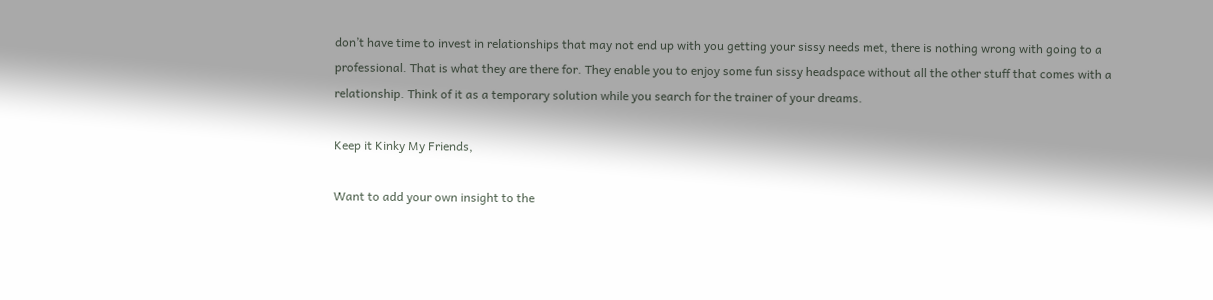don’t have time to invest in relationships that may not end up with you getting your sissy needs met, there is nothing wrong with going to a professional. That is what they are there for. They enable you to enjoy some fun sissy headspace without all the other stuff that comes with a relationship. Think of it as a temporary solution while you search for the trainer of your dreams.

Keep it Kinky My Friends,

Want to add your own insight to the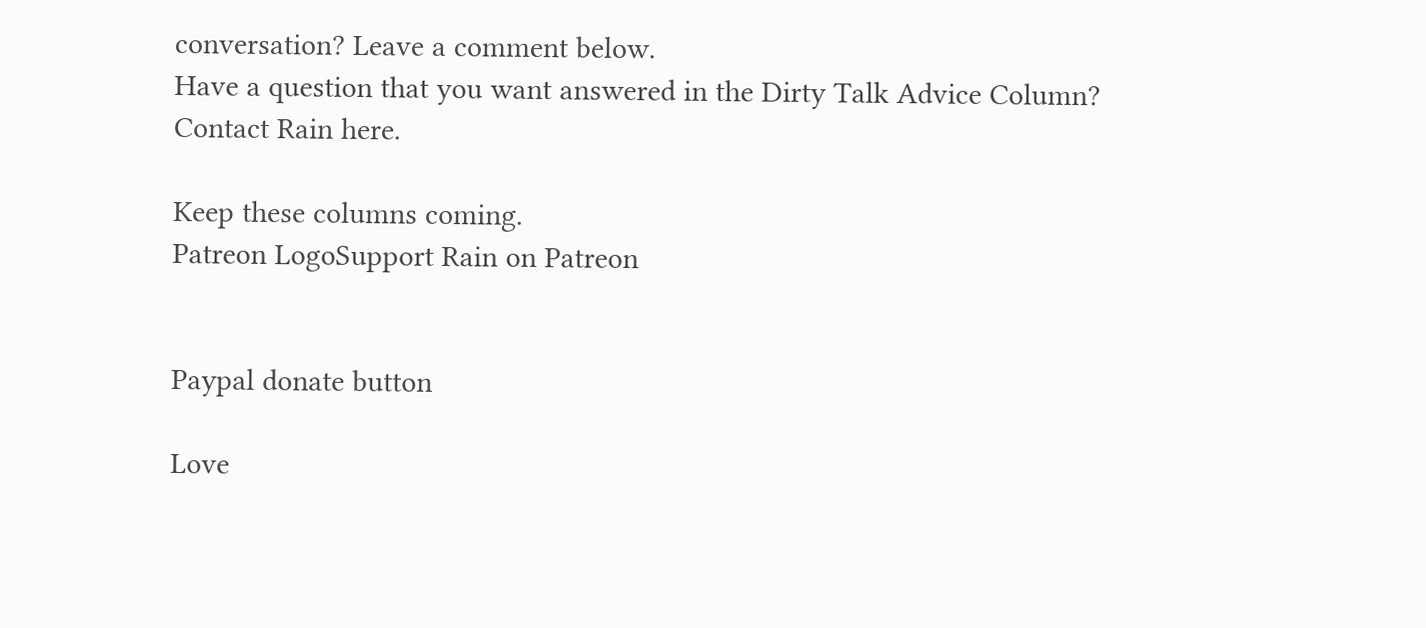conversation? Leave a comment below.
Have a question that you want answered in the Dirty Talk Advice Column? Contact Rain here.

Keep these columns coming.
Patreon LogoSupport Rain on Patreon


Paypal donate button

Love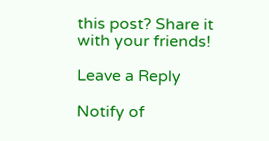this post? Share it with your friends!

Leave a Reply

Notify of